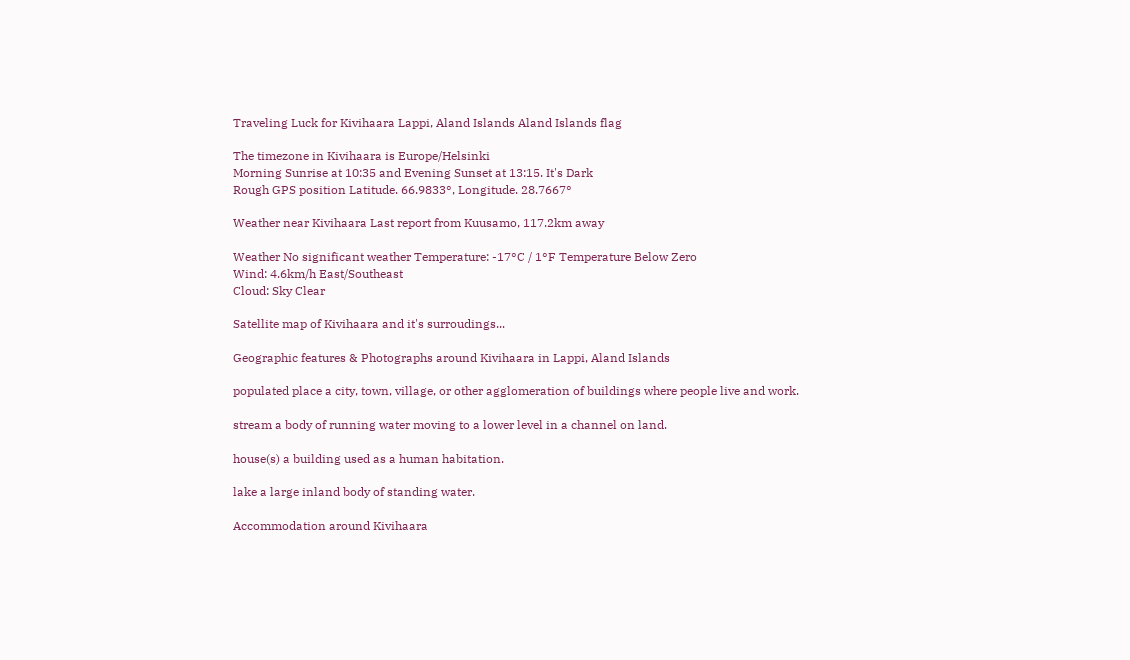Traveling Luck for Kivihaara Lappi, Aland Islands Aland Islands flag

The timezone in Kivihaara is Europe/Helsinki
Morning Sunrise at 10:35 and Evening Sunset at 13:15. It's Dark
Rough GPS position Latitude. 66.9833°, Longitude. 28.7667°

Weather near Kivihaara Last report from Kuusamo, 117.2km away

Weather No significant weather Temperature: -17°C / 1°F Temperature Below Zero
Wind: 4.6km/h East/Southeast
Cloud: Sky Clear

Satellite map of Kivihaara and it's surroudings...

Geographic features & Photographs around Kivihaara in Lappi, Aland Islands

populated place a city, town, village, or other agglomeration of buildings where people live and work.

stream a body of running water moving to a lower level in a channel on land.

house(s) a building used as a human habitation.

lake a large inland body of standing water.

Accommodation around Kivihaara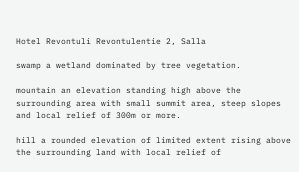Hotel Revontuli Revontulentie 2, Salla

swamp a wetland dominated by tree vegetation.

mountain an elevation standing high above the surrounding area with small summit area, steep slopes and local relief of 300m or more.

hill a rounded elevation of limited extent rising above the surrounding land with local relief of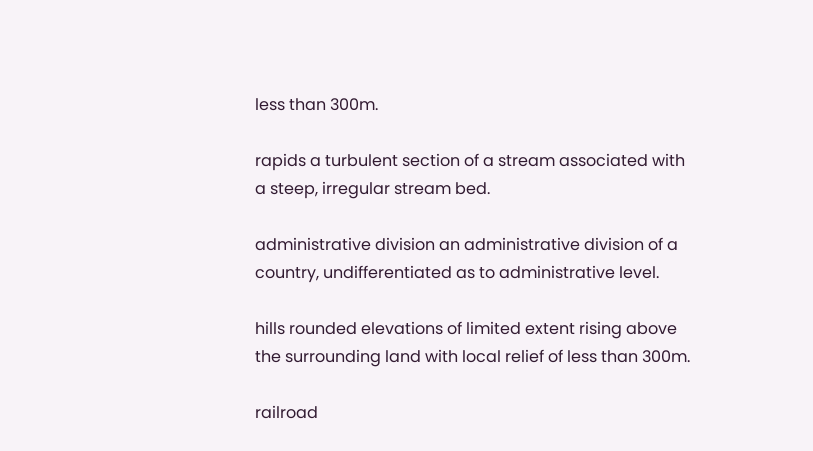less than 300m.

rapids a turbulent section of a stream associated with a steep, irregular stream bed.

administrative division an administrative division of a country, undifferentiated as to administrative level.

hills rounded elevations of limited extent rising above the surrounding land with local relief of less than 300m.

railroad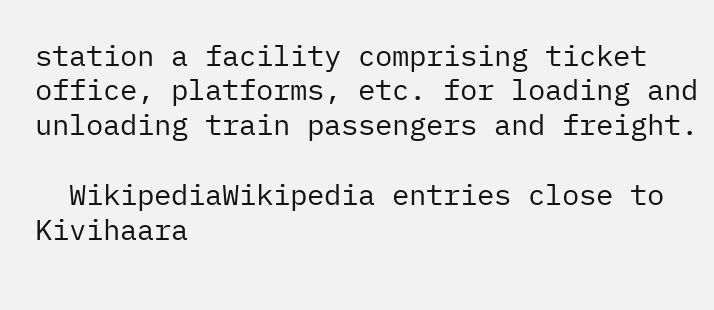station a facility comprising ticket office, platforms, etc. for loading and unloading train passengers and freight.

  WikipediaWikipedia entries close to Kivihaara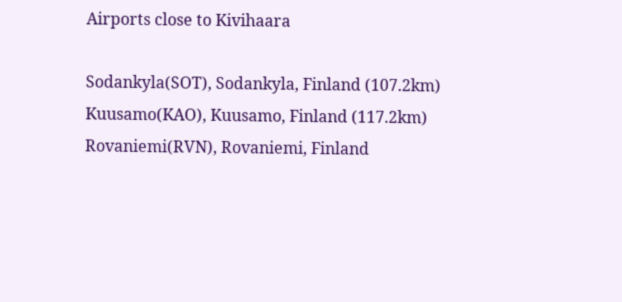Airports close to Kivihaara

Sodankyla(SOT), Sodankyla, Finland (107.2km)
Kuusamo(KAO), Kuusamo, Finland (117.2km)
Rovaniemi(RVN), Rovaniemi, Finland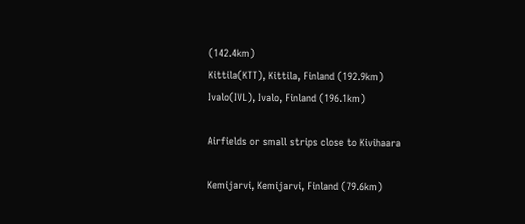(142.4km)
Kittila(KTT), Kittila, Finland (192.9km)
Ivalo(IVL), Ivalo, Finland (196.1km)

Airfields or small strips close to Kivihaara

Kemijarvi, Kemijarvi, Finland (79.6km)